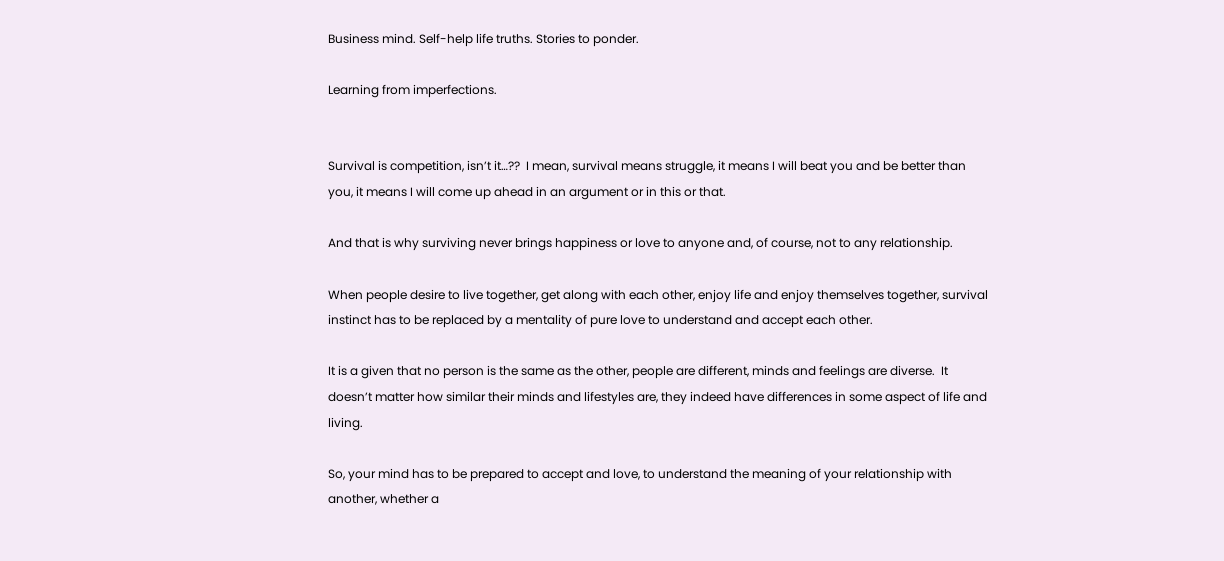Business mind. Self-help life truths. Stories to ponder.

Learning from imperfections.


Survival is competition, isn’t it…??  I mean, survival means struggle, it means I will beat you and be better than you, it means I will come up ahead in an argument or in this or that.

And that is why surviving never brings happiness or love to anyone and, of course, not to any relationship.

When people desire to live together, get along with each other, enjoy life and enjoy themselves together, survival instinct has to be replaced by a mentality of pure love to understand and accept each other.

It is a given that no person is the same as the other, people are different, minds and feelings are diverse.  It doesn’t matter how similar their minds and lifestyles are, they indeed have differences in some aspect of life and living.

So, your mind has to be prepared to accept and love, to understand the meaning of your relationship with another, whether a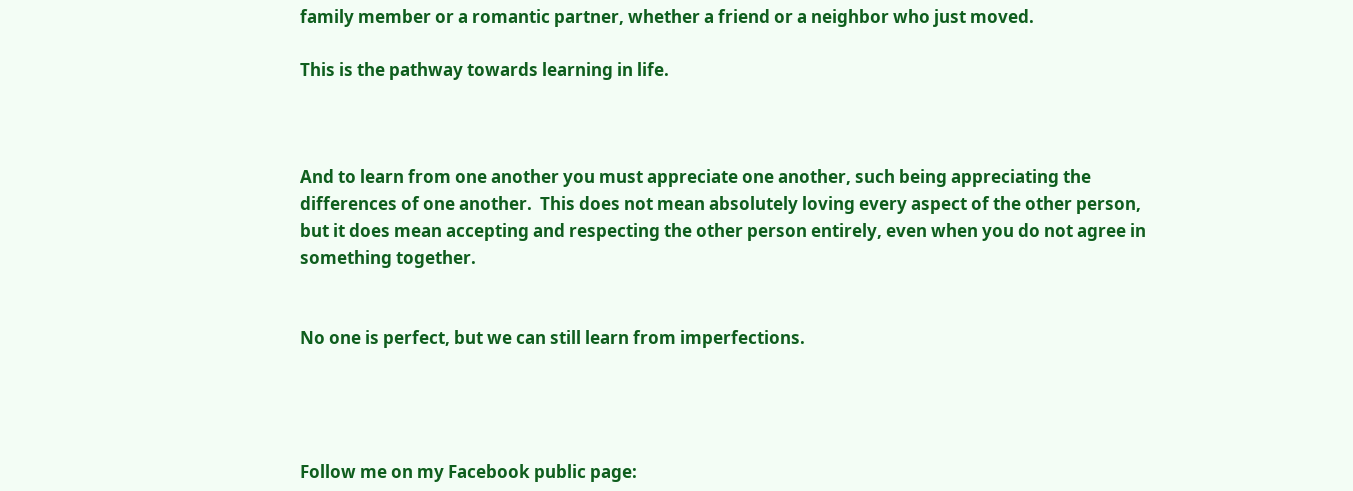family member or a romantic partner, whether a friend or a neighbor who just moved.

This is the pathway towards learning in life.



And to learn from one another you must appreciate one another, such being appreciating the differences of one another.  This does not mean absolutely loving every aspect of the other person, but it does mean accepting and respecting the other person entirely, even when you do not agree in something together.


No one is perfect, but we can still learn from imperfections.




Follow me on my Facebook public page: